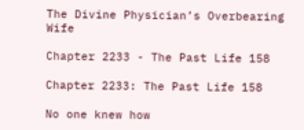The Divine Physician’s Overbearing Wife

Chapter 2233 - The Past Life 158

Chapter 2233: The Past Life 158

No one knew how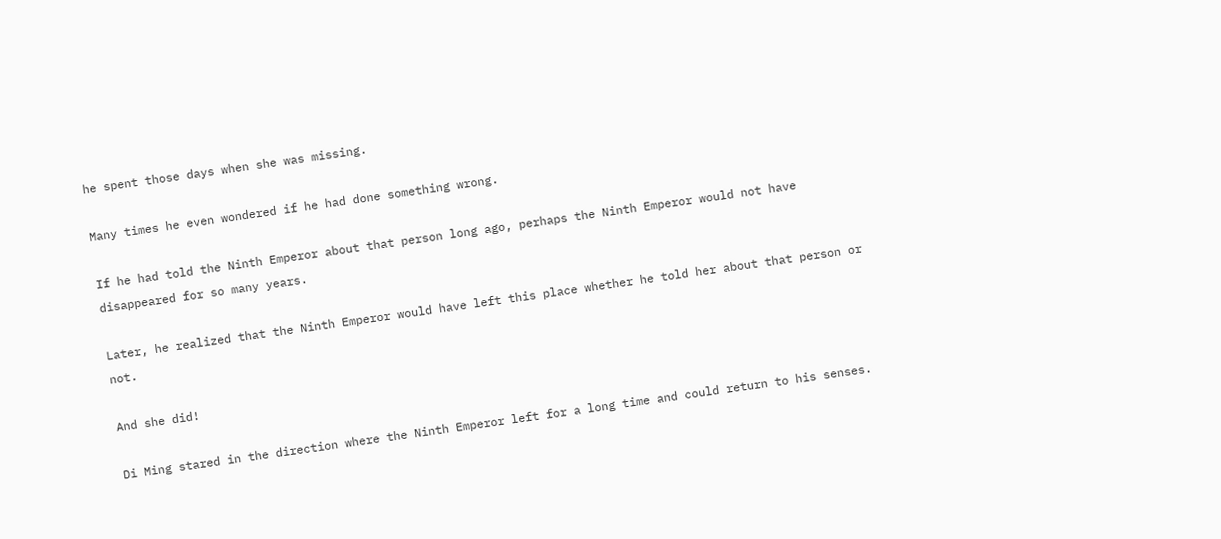he spent those days when she was missing.

Many times he even wondered if he had done something wrong.

If he had told the Ninth Emperor about that person long ago, perhaps the Ninth Emperor would not have disappeared for so many years.

Later, he realized that the Ninth Emperor would have left this place whether he told her about that person or not.

And she did!

Di Ming stared in the direction where the Ninth Emperor left for a long time and could return to his senses.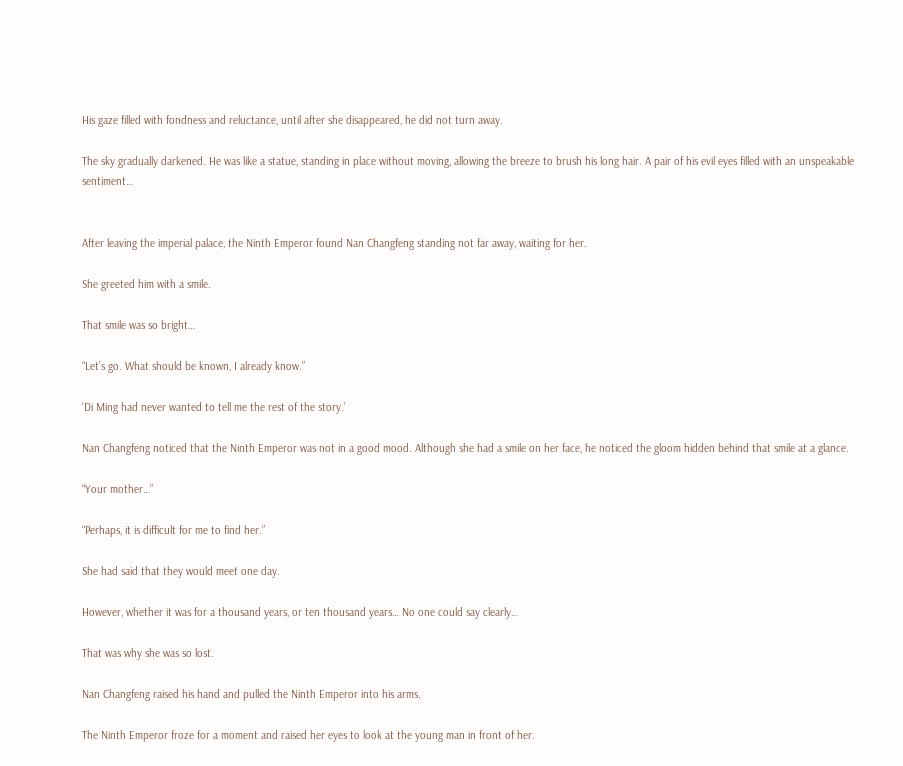His gaze filled with fondness and reluctance, until after she disappeared, he did not turn away.

The sky gradually darkened. He was like a statue, standing in place without moving, allowing the breeze to brush his long hair. A pair of his evil eyes filled with an unspeakable sentiment…


After leaving the imperial palace, the Ninth Emperor found Nan Changfeng standing not far away, waiting for her.

She greeted him with a smile.

That smile was so bright…

“Let’s go. What should be known, I already know.”

‘Di Ming had never wanted to tell me the rest of the story.’

Nan Changfeng noticed that the Ninth Emperor was not in a good mood. Although she had a smile on her face, he noticed the gloom hidden behind that smile at a glance.

“Your mother…”

“Perhaps, it is difficult for me to find her.”

She had said that they would meet one day.

However, whether it was for a thousand years, or ten thousand years… No one could say clearly…

That was why she was so lost.

Nan Changfeng raised his hand and pulled the Ninth Emperor into his arms.

The Ninth Emperor froze for a moment and raised her eyes to look at the young man in front of her.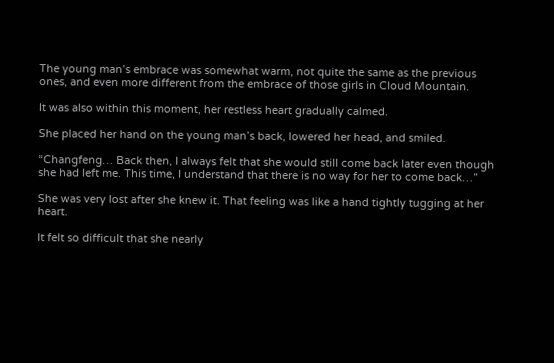The young man’s embrace was somewhat warm, not quite the same as the previous ones, and even more different from the embrace of those girls in Cloud Mountain.

It was also within this moment, her restless heart gradually calmed.

She placed her hand on the young man’s back, lowered her head, and smiled.

“Changfeng… Back then, I always felt that she would still come back later even though she had left me. This time, I understand that there is no way for her to come back…”

She was very lost after she knew it. That feeling was like a hand tightly tugging at her heart.

It felt so difficult that she nearly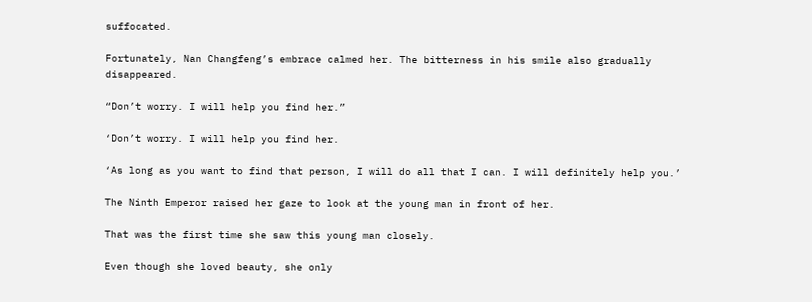suffocated.

Fortunately, Nan Changfeng’s embrace calmed her. The bitterness in his smile also gradually disappeared.

“Don’t worry. I will help you find her.”

‘Don’t worry. I will help you find her.

‘As long as you want to find that person, I will do all that I can. I will definitely help you.’

The Ninth Emperor raised her gaze to look at the young man in front of her.

That was the first time she saw this young man closely.

Even though she loved beauty, she only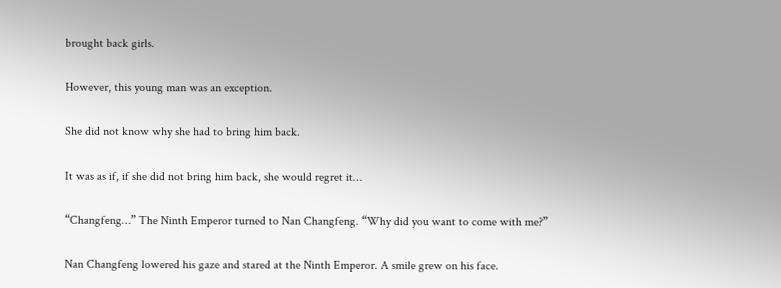brought back girls.

However, this young man was an exception.

She did not know why she had to bring him back.

It was as if, if she did not bring him back, she would regret it…

“Changfeng…” The Ninth Emperor turned to Nan Changfeng. “Why did you want to come with me?”

Nan Changfeng lowered his gaze and stared at the Ninth Emperor. A smile grew on his face.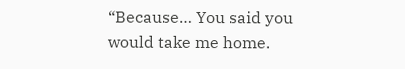“Because… You said you would take me home.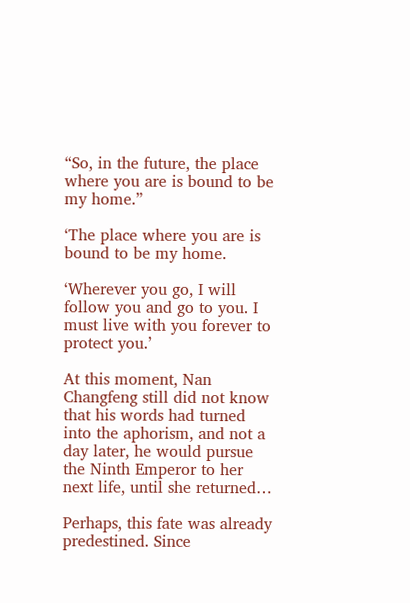“So, in the future, the place where you are is bound to be my home.”

‘The place where you are is bound to be my home.

‘Wherever you go, I will follow you and go to you. I must live with you forever to protect you.’

At this moment, Nan Changfeng still did not know that his words had turned into the aphorism, and not a day later, he would pursue the Ninth Emperor to her next life, until she returned…

Perhaps, this fate was already predestined. Since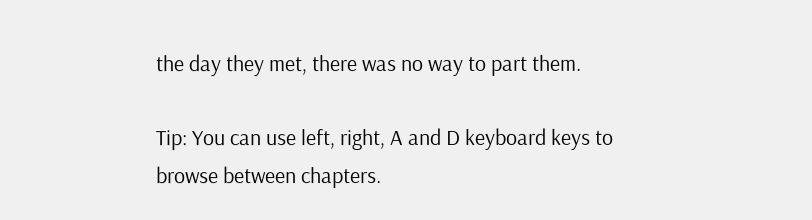the day they met, there was no way to part them.

Tip: You can use left, right, A and D keyboard keys to browse between chapters.